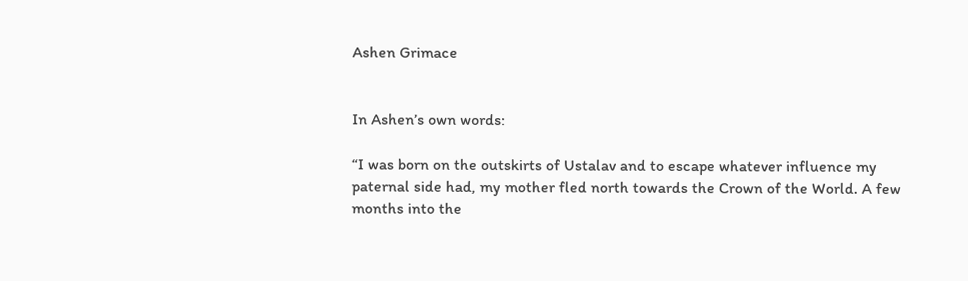Ashen Grimace


In Ashen’s own words:

“I was born on the outskirts of Ustalav and to escape whatever influence my paternal side had, my mother fled north towards the Crown of the World. A few months into the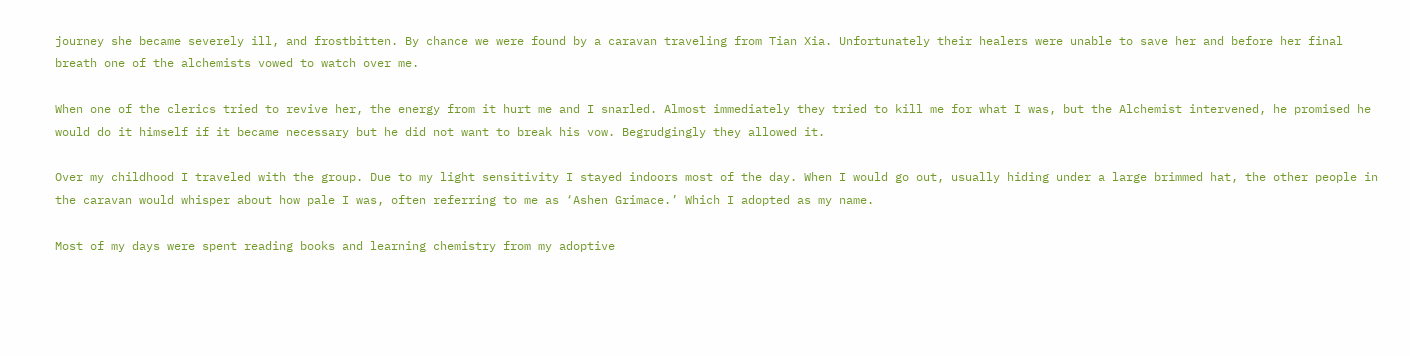journey she became severely ill, and frostbitten. By chance we were found by a caravan traveling from Tian Xia. Unfortunately their healers were unable to save her and before her final breath one of the alchemists vowed to watch over me.

When one of the clerics tried to revive her, the energy from it hurt me and I snarled. Almost immediately they tried to kill me for what I was, but the Alchemist intervened, he promised he would do it himself if it became necessary but he did not want to break his vow. Begrudgingly they allowed it.

Over my childhood I traveled with the group. Due to my light sensitivity I stayed indoors most of the day. When I would go out, usually hiding under a large brimmed hat, the other people in the caravan would whisper about how pale I was, often referring to me as ‘Ashen Grimace.’ Which I adopted as my name.

Most of my days were spent reading books and learning chemistry from my adoptive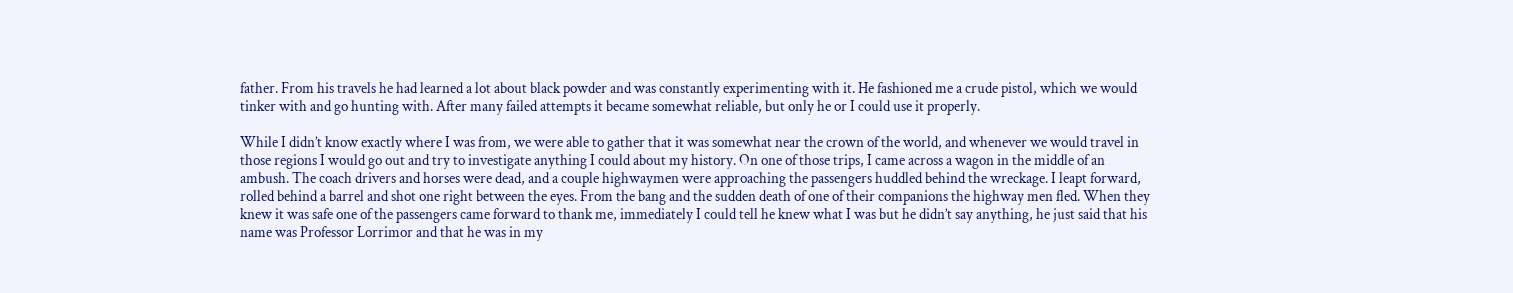father. From his travels he had learned a lot about black powder and was constantly experimenting with it. He fashioned me a crude pistol, which we would tinker with and go hunting with. After many failed attempts it became somewhat reliable, but only he or I could use it properly.

While I didn’t know exactly where I was from, we were able to gather that it was somewhat near the crown of the world, and whenever we would travel in those regions I would go out and try to investigate anything I could about my history. On one of those trips, I came across a wagon in the middle of an ambush. The coach drivers and horses were dead, and a couple highwaymen were approaching the passengers huddled behind the wreckage. I leapt forward, rolled behind a barrel and shot one right between the eyes. From the bang and the sudden death of one of their companions the highway men fled. When they knew it was safe one of the passengers came forward to thank me, immediately I could tell he knew what I was but he didn’t say anything, he just said that his name was Professor Lorrimor and that he was in my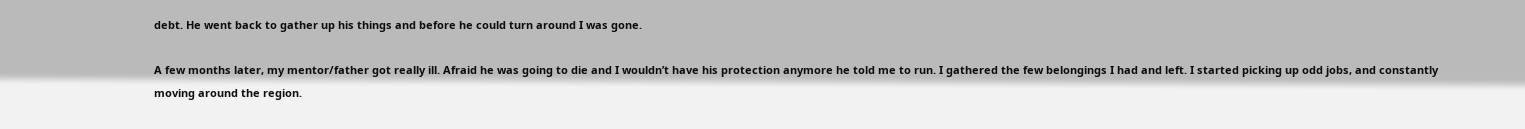debt. He went back to gather up his things and before he could turn around I was gone.

A few months later, my mentor/father got really ill. Afraid he was going to die and I wouldn’t have his protection anymore he told me to run. I gathered the few belongings I had and left. I started picking up odd jobs, and constantly moving around the region.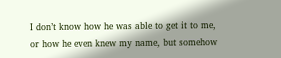I don’t know how he was able to get it to me, or how he even knew my name, but somehow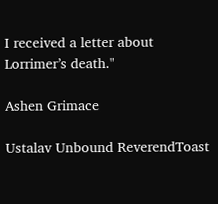I received a letter about Lorrimer’s death."

Ashen Grimace

Ustalav Unbound ReverendToast